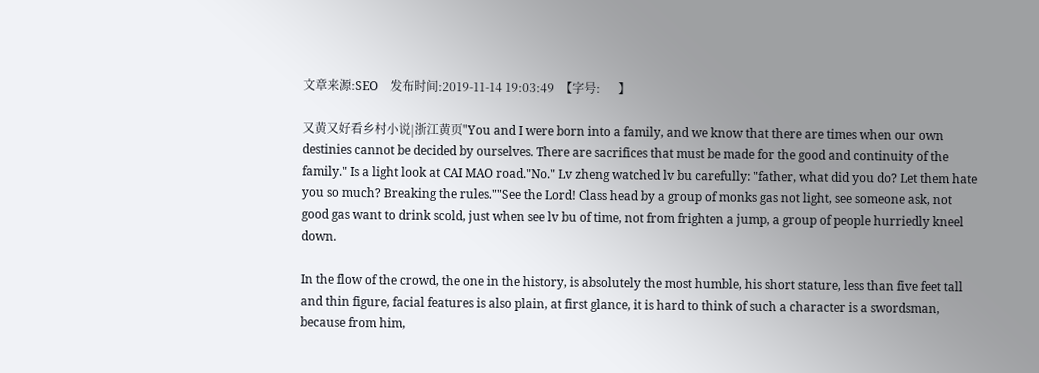文章来源:SEO    发布时间:2019-11-14 19:03:49  【字号:      】

又黄又好看乡村小说|浙江黄页"You and I were born into a family, and we know that there are times when our own destinies cannot be decided by ourselves. There are sacrifices that must be made for the good and continuity of the family." Is a light look at CAI MAO road."No." Lv zheng watched lv bu carefully: "father, what did you do? Let them hate you so much? Breaking the rules.""See the Lord! Class head by a group of monks gas not light, see someone ask, not good gas want to drink scold, just when see lv bu of time, not from frighten a jump, a group of people hurriedly kneel down.

In the flow of the crowd, the one in the history, is absolutely the most humble, his short stature, less than five feet tall and thin figure, facial features is also plain, at first glance, it is hard to think of such a character is a swordsman, because from him,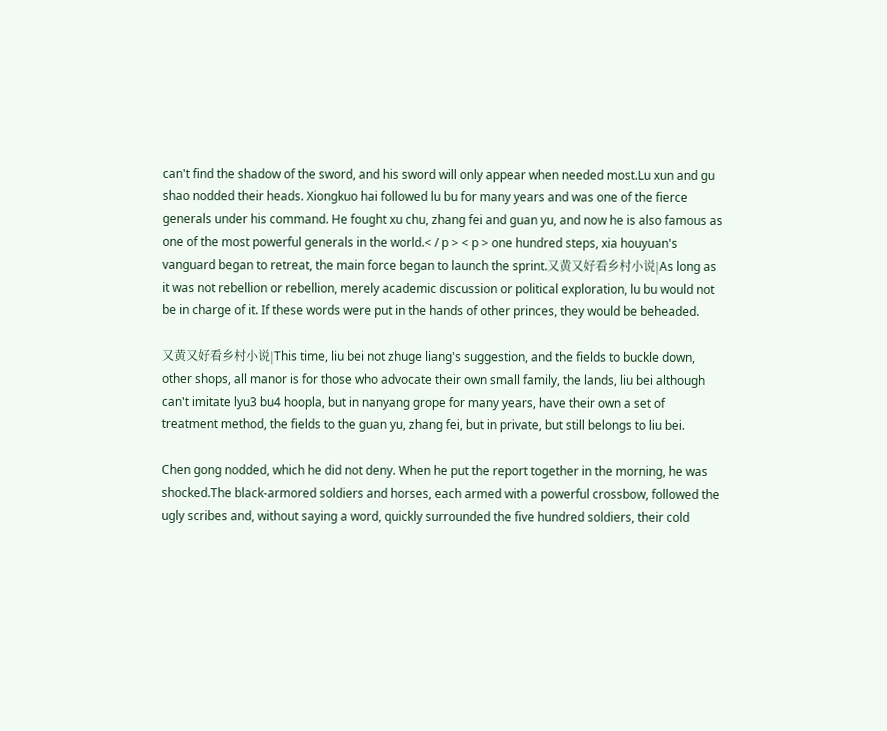can't find the shadow of the sword, and his sword will only appear when needed most.Lu xun and gu shao nodded their heads. Xiongkuo hai followed lu bu for many years and was one of the fierce generals under his command. He fought xu chu, zhang fei and guan yu, and now he is also famous as one of the most powerful generals in the world.< / p > < p > one hundred steps, xia houyuan's vanguard began to retreat, the main force began to launch the sprint.又黄又好看乡村小说|As long as it was not rebellion or rebellion, merely academic discussion or political exploration, lu bu would not be in charge of it. If these words were put in the hands of other princes, they would be beheaded.

又黄又好看乡村小说|This time, liu bei not zhuge liang's suggestion, and the fields to buckle down, other shops, all manor is for those who advocate their own small family, the lands, liu bei although can't imitate lyu3 bu4 hoopla, but in nanyang grope for many years, have their own a set of treatment method, the fields to the guan yu, zhang fei, but in private, but still belongs to liu bei.

Chen gong nodded, which he did not deny. When he put the report together in the morning, he was shocked.The black-armored soldiers and horses, each armed with a powerful crossbow, followed the ugly scribes and, without saying a word, quickly surrounded the five hundred soldiers, their cold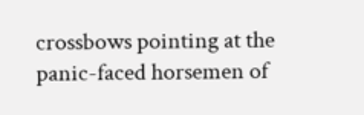crossbows pointing at the panic-faced horsemen of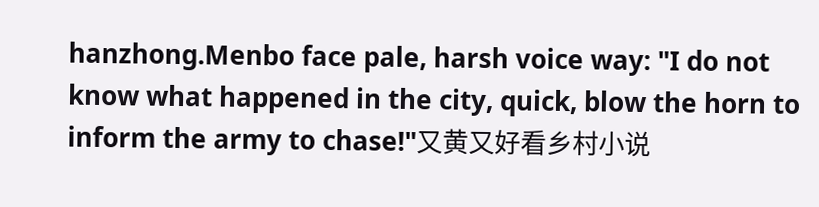hanzhong.Menbo face pale, harsh voice way: "I do not know what happened in the city, quick, blow the horn to inform the army to chase!"又黄又好看乡村小说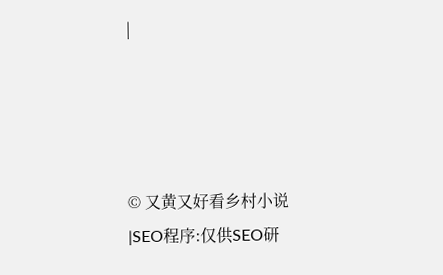|




© 又黄又好看乡村小说|SEO程序:仅供SEO研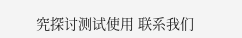究探讨测试使用 联系我们